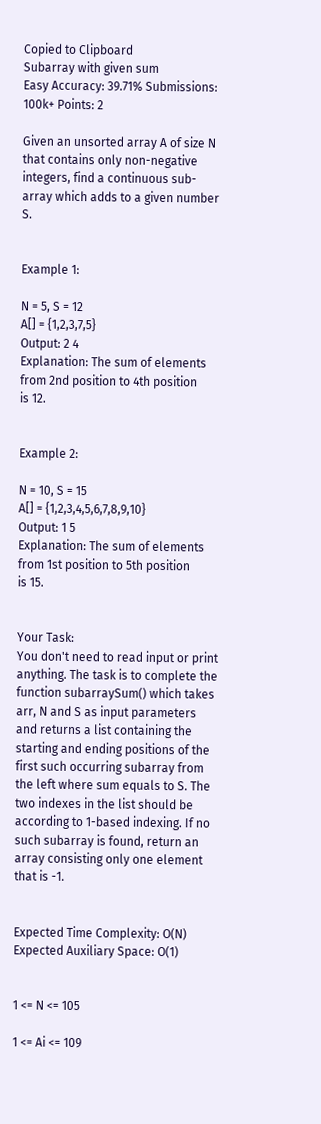Copied to Clipboard
Subarray with given sum
Easy Accuracy: 39.71% Submissions: 100k+ Points: 2

Given an unsorted array A of size N that contains only non-negative integers, find a continuous sub-array which adds to a given number S.


Example 1:

N = 5, S = 12
A[] = {1,2,3,7,5}
Output: 2 4
Explanation: The sum of elements
from 2nd position to 4th position
is 12.


Example 2:

N = 10, S = 15
A[] = {1,2,3,4,5,6,7,8,9,10}
Output: 1 5
Explanation: The sum of elements
from 1st position to 5th position
is 15.


Your Task:
You don't need to read input or print anything. The task is to complete the function subarraySum() which takes arr, N and S as input parameters and returns a list containing the starting and ending positions of the first such occurring subarray from the left where sum equals to S. The two indexes in the list should be according to 1-based indexing. If no such subarray is found, return an array consisting only one element that is -1.


Expected Time Complexity: O(N)
Expected Auxiliary Space: O(1)


1 <= N <= 105

1 <= Ai <= 109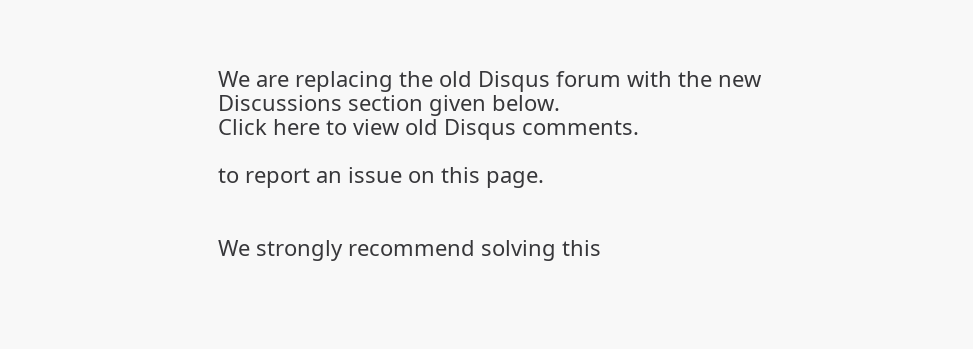We are replacing the old Disqus forum with the new Discussions section given below.
Click here to view old Disqus comments.

to report an issue on this page.


We strongly recommend solving this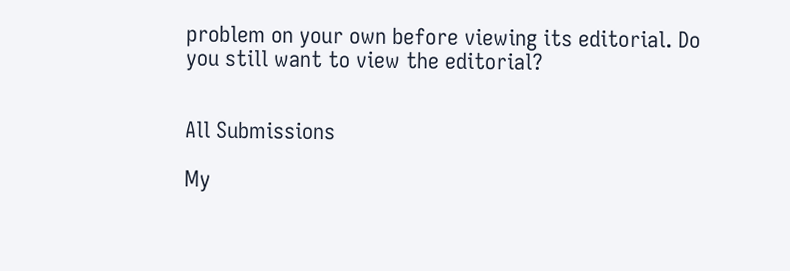problem on your own before viewing its editorial. Do you still want to view the editorial?


All Submissions

My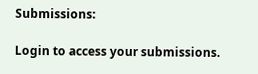Submissions:

Login to access your submissions.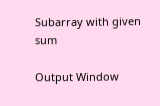Subarray with given sum

Output Window